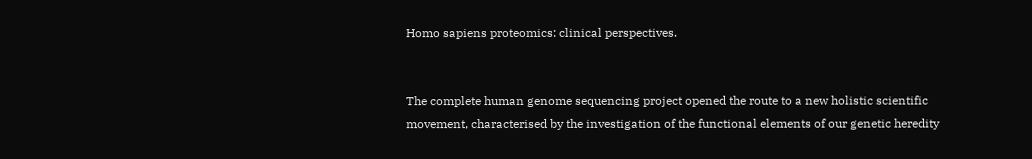Homo sapiens proteomics: clinical perspectives.


The complete human genome sequencing project opened the route to a new holistic scientific movement, characterised by the investigation of the functional elements of our genetic heredity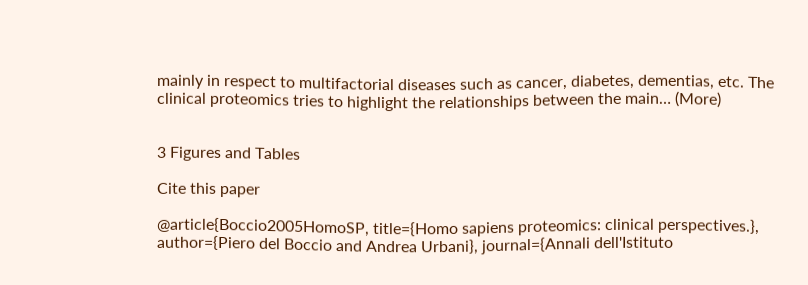mainly in respect to multifactorial diseases such as cancer, diabetes, dementias, etc. The clinical proteomics tries to highlight the relationships between the main… (More)


3 Figures and Tables

Cite this paper

@article{Boccio2005HomoSP, title={Homo sapiens proteomics: clinical perspectives.}, author={Piero del Boccio and Andrea Urbani}, journal={Annali dell'Istituto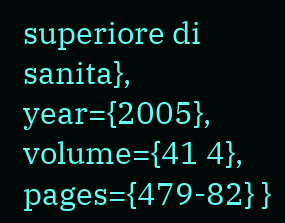superiore di sanita}, year={2005}, volume={41 4}, pages={479-82} }